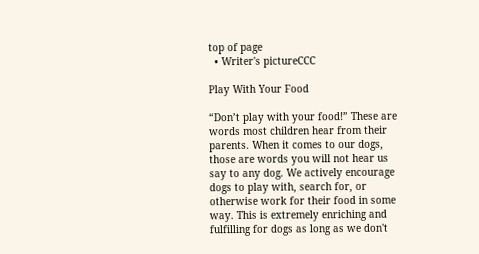top of page
  • Writer's pictureCCC

Play With Your Food

“Don’t play with your food!” These are words most children hear from their parents. When it comes to our dogs, those are words you will not hear us say to any dog. We actively encourage dogs to play with, search for, or otherwise work for their food in some way. This is extremely enriching and fulfilling for dogs as long as we don't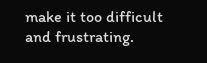make it too difficult and frustrating.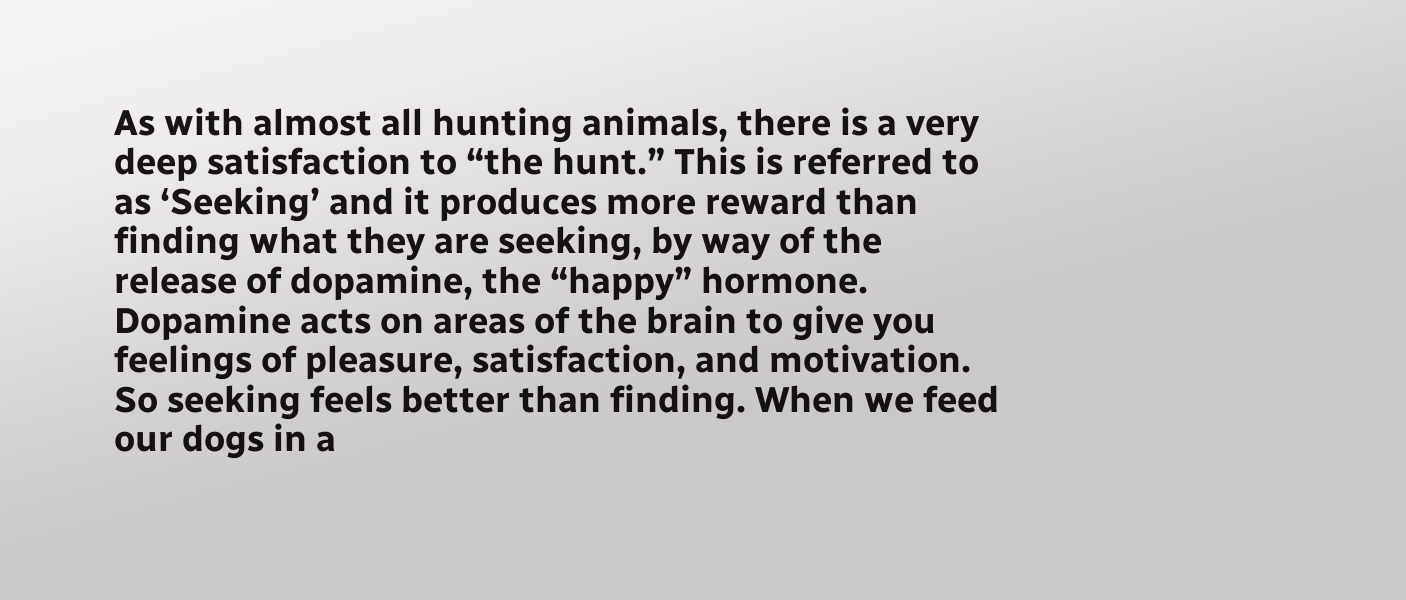As with almost all hunting animals, there is a very deep satisfaction to “the hunt.” This is referred to as ‘Seeking’ and it produces more reward than finding what they are seeking, by way of the release of dopamine, the “happy” hormone. Dopamine acts on areas of the brain to give you feelings of pleasure, satisfaction, and motivation. So seeking feels better than finding. When we feed our dogs in a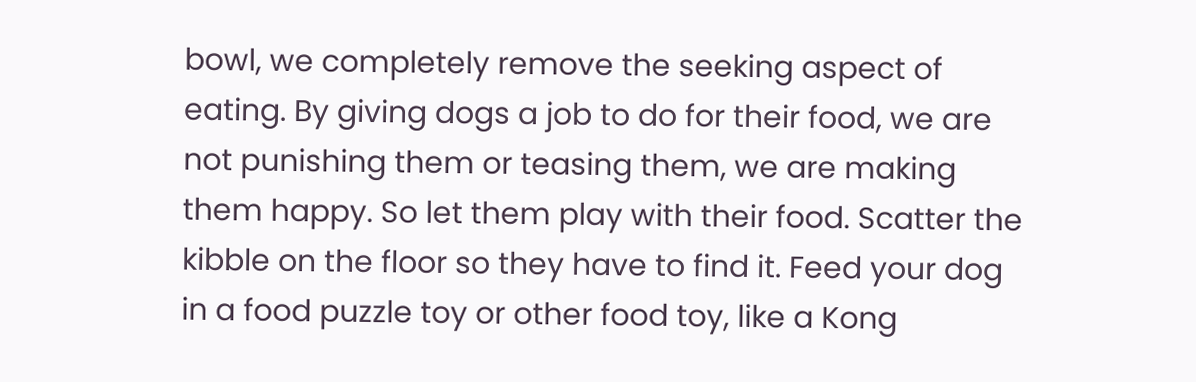bowl, we completely remove the seeking aspect of eating. By giving dogs a job to do for their food, we are not punishing them or teasing them, we are making them happy. So let them play with their food. Scatter the kibble on the floor so they have to find it. Feed your dog in a food puzzle toy or other food toy, like a Kong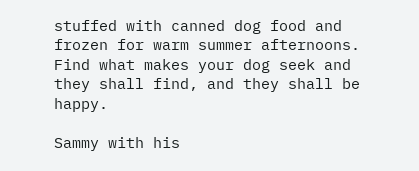stuffed with canned dog food and frozen for warm summer afternoons. Find what makes your dog seek and they shall find, and they shall be happy.

Sammy with his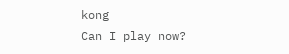kong
Can I play now?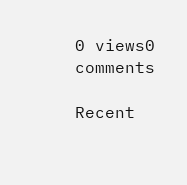0 views0 comments

Recent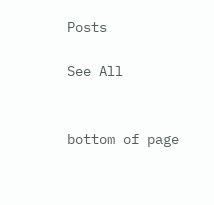Posts

See All


bottom of page